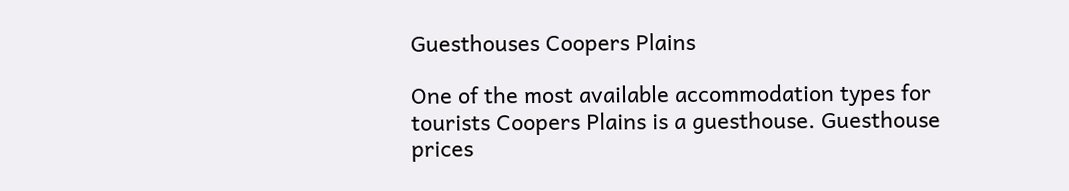Guesthouses Coopers Plains

One of the most available accommodation types for tourists Coopers Plains is a guesthouse. Guesthouse prices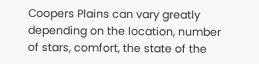Coopers Plains can vary greatly depending on the location, number of stars, comfort, the state of the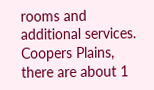rooms and additional services. Coopers Plains, there are about 1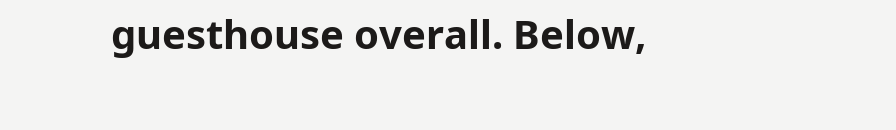guesthouse overall. Below,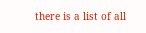there is a list of all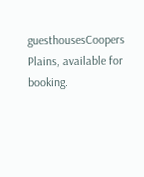guesthousesCoopers Plains, available for booking.